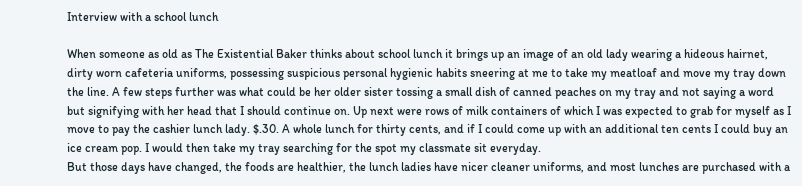Interview with a school lunch

When someone as old as The Existential Baker thinks about school lunch it brings up an image of an old lady wearing a hideous hairnet, dirty worn cafeteria uniforms, possessing suspicious personal hygienic habits sneering at me to take my meatloaf and move my tray down the line. A few steps further was what could be her older sister tossing a small dish of canned peaches on my tray and not saying a word but signifying with her head that I should continue on. Up next were rows of milk containers of which I was expected to grab for myself as I move to pay the cashier lunch lady. $.30. A whole lunch for thirty cents, and if I could come up with an additional ten cents I could buy an ice cream pop. I would then take my tray searching for the spot my classmate sit everyday.
But those days have changed, the foods are healthier, the lunch ladies have nicer cleaner uniforms, and most lunches are purchased with a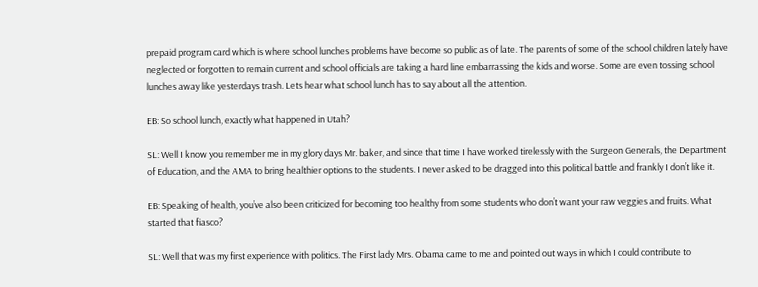prepaid program card which is where school lunches problems have become so public as of late. The parents of some of the school children lately have neglected or forgotten to remain current and school officials are taking a hard line embarrassing the kids and worse. Some are even tossing school lunches away like yesterdays trash. Lets hear what school lunch has to say about all the attention.

EB: So school lunch, exactly what happened in Utah?

SL: Well I know you remember me in my glory days Mr. baker, and since that time I have worked tirelessly with the Surgeon Generals, the Department of Education, and the AMA to bring healthier options to the students. I never asked to be dragged into this political battle and frankly I don’t like it.

EB: Speaking of health, you’ve also been criticized for becoming too healthy from some students who don’t want your raw veggies and fruits. What started that fiasco?

SL: Well that was my first experience with politics. The First lady Mrs. Obama came to me and pointed out ways in which I could contribute to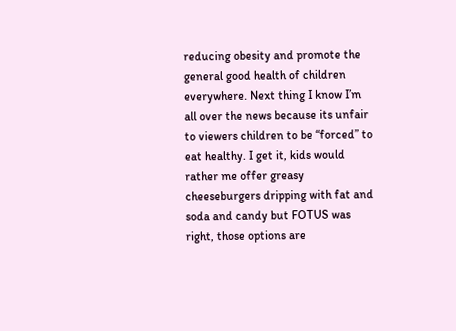reducing obesity and promote the general good health of children everywhere. Next thing I know I’m all over the news because its unfair to viewers children to be “forced” to eat healthy. I get it, kids would rather me offer greasy cheeseburgers dripping with fat and soda and candy but FOTUS was right, those options are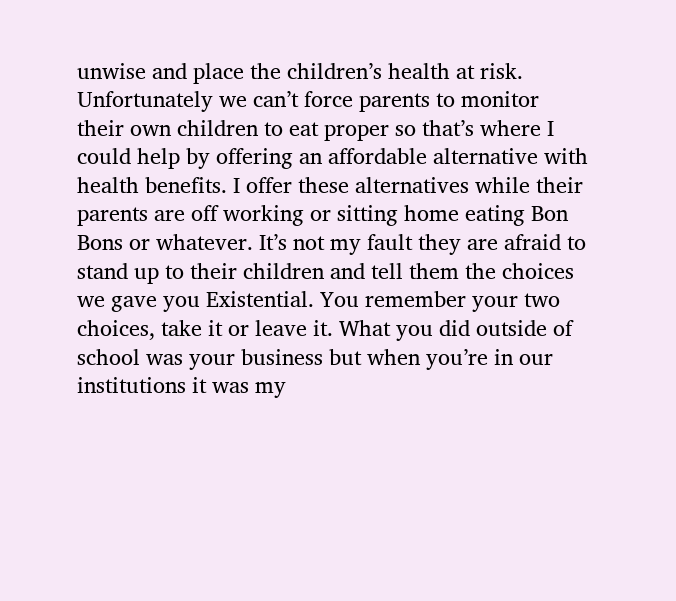unwise and place the children’s health at risk. Unfortunately we can’t force parents to monitor their own children to eat proper so that’s where I could help by offering an affordable alternative with health benefits. I offer these alternatives while their parents are off working or sitting home eating Bon Bons or whatever. It’s not my fault they are afraid to stand up to their children and tell them the choices we gave you Existential. You remember your two choices, take it or leave it. What you did outside of school was your business but when you’re in our institutions it was my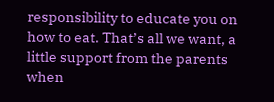responsibility to educate you on how to eat. That’s all we want, a little support from the parents when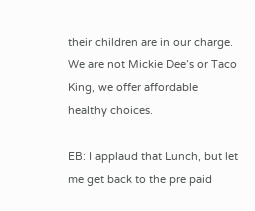their children are in our charge. We are not Mickie Dee’s or Taco King, we offer affordable healthy choices.

EB: I applaud that Lunch, but let me get back to the pre paid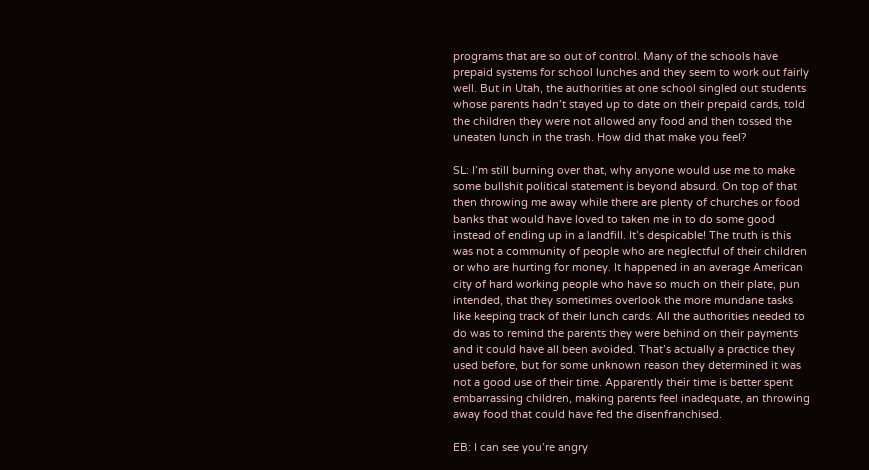programs that are so out of control. Many of the schools have prepaid systems for school lunches and they seem to work out fairly well. But in Utah, the authorities at one school singled out students whose parents hadn’t stayed up to date on their prepaid cards, told the children they were not allowed any food and then tossed the uneaten lunch in the trash. How did that make you feel?

SL: I’m still burning over that, why anyone would use me to make some bullshit political statement is beyond absurd. On top of that then throwing me away while there are plenty of churches or food banks that would have loved to taken me in to do some good instead of ending up in a landfill. It’s despicable! The truth is this was not a community of people who are neglectful of their children or who are hurting for money. It happened in an average American city of hard working people who have so much on their plate, pun intended, that they sometimes overlook the more mundane tasks like keeping track of their lunch cards. All the authorities needed to do was to remind the parents they were behind on their payments and it could have all been avoided. That’s actually a practice they used before, but for some unknown reason they determined it was not a good use of their time. Apparently their time is better spent embarrassing children, making parents feel inadequate, an throwing away food that could have fed the disenfranchised.

EB: I can see you’re angry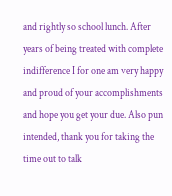and rightly so school lunch. After years of being treated with complete indifference I for one am very happy and proud of your accomplishments and hope you get your due. Also pun intended, thank you for taking the time out to talk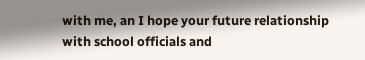with me, an I hope your future relationship with school officials and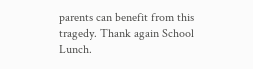parents can benefit from this tragedy. Thank again School Lunch.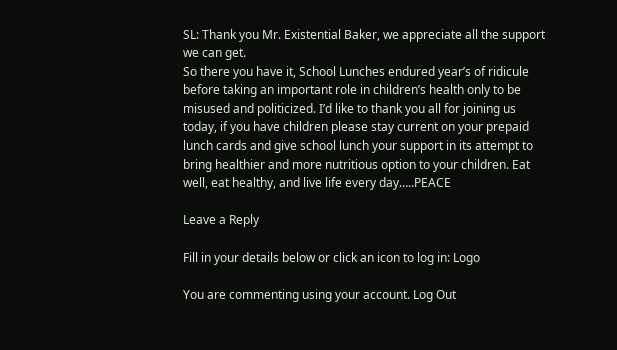SL: Thank you Mr. Existential Baker, we appreciate all the support we can get.
So there you have it, School Lunches endured year’s of ridicule before taking an important role in children’s health only to be misused and politicized. I’d like to thank you all for joining us today, if you have children please stay current on your prepaid lunch cards and give school lunch your support in its attempt to bring healthier and more nutritious option to your children. Eat well, eat healthy, and live life every day…..PEACE

Leave a Reply

Fill in your details below or click an icon to log in: Logo

You are commenting using your account. Log Out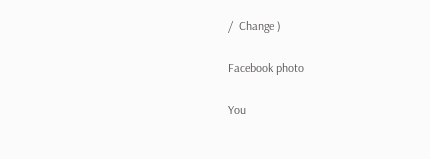/  Change )

Facebook photo

You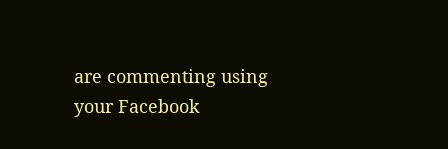are commenting using your Facebook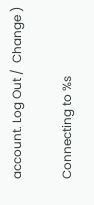account. Log Out /  Change )

Connecting to %s